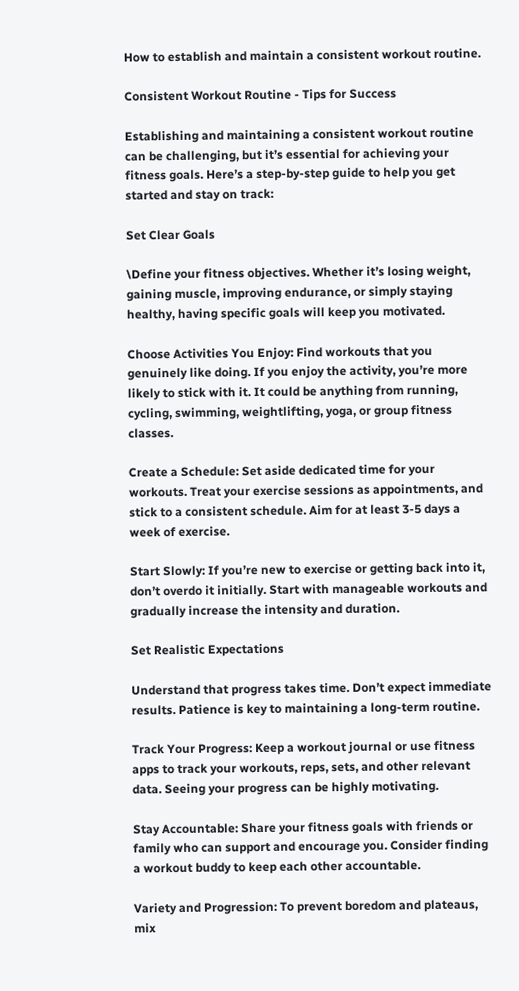How to establish and maintain a consistent workout routine.

Consistent Workout Routine - Tips for Success

Establishing and maintaining a consistent workout routine can be challenging, but it’s essential for achieving your fitness goals. Here’s a step-by-step guide to help you get started and stay on track:

Set Clear Goals

\Define your fitness objectives. Whether it’s losing weight, gaining muscle, improving endurance, or simply staying healthy, having specific goals will keep you motivated.

Choose Activities You Enjoy: Find workouts that you genuinely like doing. If you enjoy the activity, you’re more likely to stick with it. It could be anything from running, cycling, swimming, weightlifting, yoga, or group fitness classes.

Create a Schedule: Set aside dedicated time for your workouts. Treat your exercise sessions as appointments, and stick to a consistent schedule. Aim for at least 3-5 days a week of exercise.

Start Slowly: If you’re new to exercise or getting back into it, don’t overdo it initially. Start with manageable workouts and gradually increase the intensity and duration.

Set Realistic Expectations

Understand that progress takes time. Don’t expect immediate results. Patience is key to maintaining a long-term routine.

Track Your Progress: Keep a workout journal or use fitness apps to track your workouts, reps, sets, and other relevant data. Seeing your progress can be highly motivating.

Stay Accountable: Share your fitness goals with friends or family who can support and encourage you. Consider finding a workout buddy to keep each other accountable.

Variety and Progression: To prevent boredom and plateaus, mix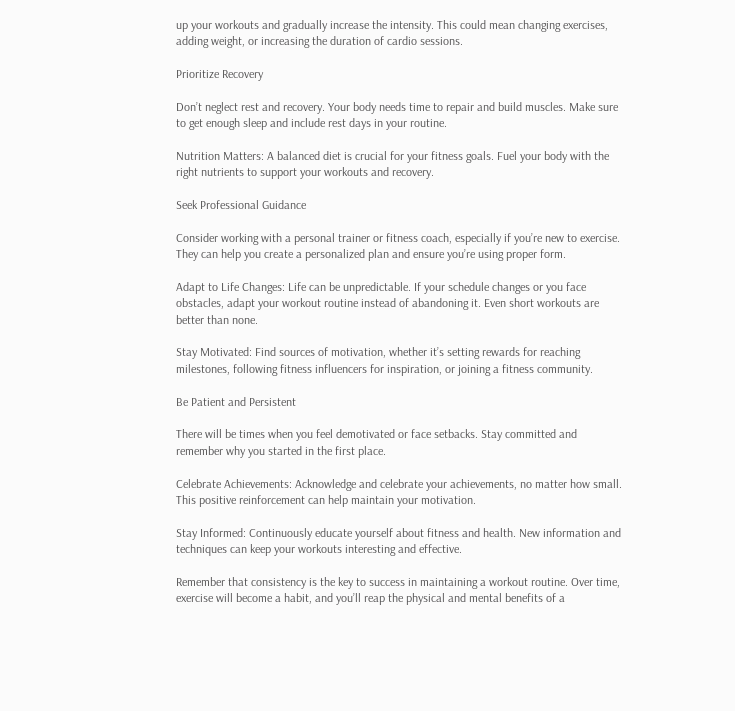up your workouts and gradually increase the intensity. This could mean changing exercises, adding weight, or increasing the duration of cardio sessions.

Prioritize Recovery

Don’t neglect rest and recovery. Your body needs time to repair and build muscles. Make sure to get enough sleep and include rest days in your routine.

Nutrition Matters: A balanced diet is crucial for your fitness goals. Fuel your body with the right nutrients to support your workouts and recovery.

Seek Professional Guidance

Consider working with a personal trainer or fitness coach, especially if you’re new to exercise. They can help you create a personalized plan and ensure you’re using proper form.

Adapt to Life Changes: Life can be unpredictable. If your schedule changes or you face obstacles, adapt your workout routine instead of abandoning it. Even short workouts are better than none.

Stay Motivated: Find sources of motivation, whether it’s setting rewards for reaching milestones, following fitness influencers for inspiration, or joining a fitness community.

Be Patient and Persistent

There will be times when you feel demotivated or face setbacks. Stay committed and remember why you started in the first place.

Celebrate Achievements: Acknowledge and celebrate your achievements, no matter how small. This positive reinforcement can help maintain your motivation.

Stay Informed: Continuously educate yourself about fitness and health. New information and techniques can keep your workouts interesting and effective.

Remember that consistency is the key to success in maintaining a workout routine. Over time, exercise will become a habit, and you’ll reap the physical and mental benefits of a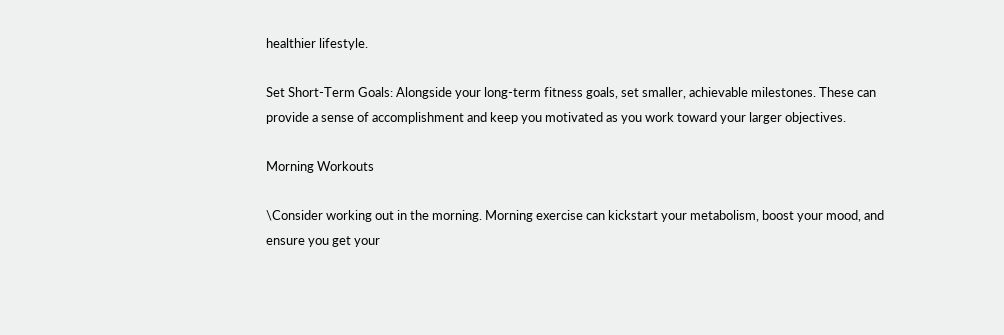healthier lifestyle.

Set Short-Term Goals: Alongside your long-term fitness goals, set smaller, achievable milestones. These can provide a sense of accomplishment and keep you motivated as you work toward your larger objectives.

Morning Workouts

\Consider working out in the morning. Morning exercise can kickstart your metabolism, boost your mood, and ensure you get your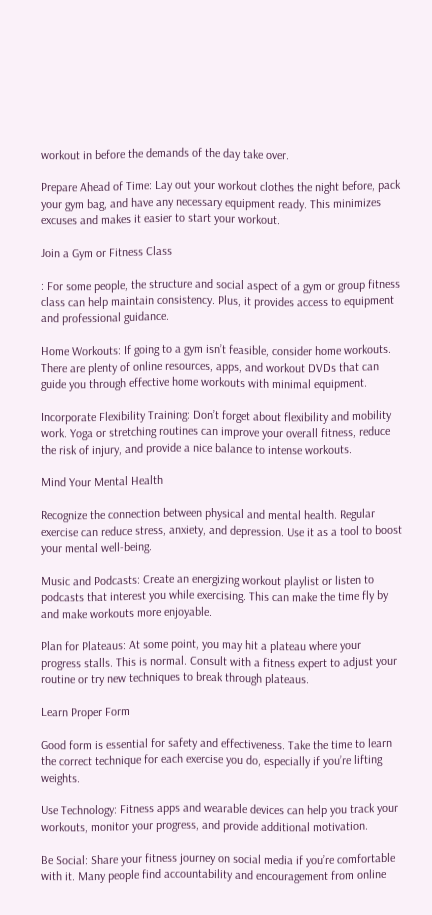workout in before the demands of the day take over.

Prepare Ahead of Time: Lay out your workout clothes the night before, pack your gym bag, and have any necessary equipment ready. This minimizes excuses and makes it easier to start your workout.

Join a Gym or Fitness Class

: For some people, the structure and social aspect of a gym or group fitness class can help maintain consistency. Plus, it provides access to equipment and professional guidance.

Home Workouts: If going to a gym isn’t feasible, consider home workouts. There are plenty of online resources, apps, and workout DVDs that can guide you through effective home workouts with minimal equipment.

Incorporate Flexibility Training: Don’t forget about flexibility and mobility work. Yoga or stretching routines can improve your overall fitness, reduce the risk of injury, and provide a nice balance to intense workouts.

Mind Your Mental Health

Recognize the connection between physical and mental health. Regular exercise can reduce stress, anxiety, and depression. Use it as a tool to boost your mental well-being.

Music and Podcasts: Create an energizing workout playlist or listen to podcasts that interest you while exercising. This can make the time fly by and make workouts more enjoyable.

Plan for Plateaus: At some point, you may hit a plateau where your progress stalls. This is normal. Consult with a fitness expert to adjust your routine or try new techniques to break through plateaus.

Learn Proper Form

Good form is essential for safety and effectiveness. Take the time to learn the correct technique for each exercise you do, especially if you’re lifting weights.

Use Technology: Fitness apps and wearable devices can help you track your workouts, monitor your progress, and provide additional motivation.

Be Social: Share your fitness journey on social media if you’re comfortable with it. Many people find accountability and encouragement from online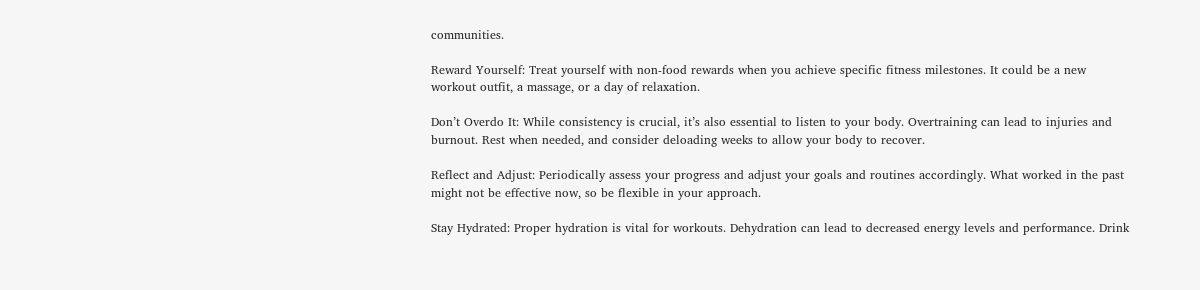communities.

Reward Yourself: Treat yourself with non-food rewards when you achieve specific fitness milestones. It could be a new workout outfit, a massage, or a day of relaxation.

Don’t Overdo It: While consistency is crucial, it’s also essential to listen to your body. Overtraining can lead to injuries and burnout. Rest when needed, and consider deloading weeks to allow your body to recover.

Reflect and Adjust: Periodically assess your progress and adjust your goals and routines accordingly. What worked in the past might not be effective now, so be flexible in your approach.

Stay Hydrated: Proper hydration is vital for workouts. Dehydration can lead to decreased energy levels and performance. Drink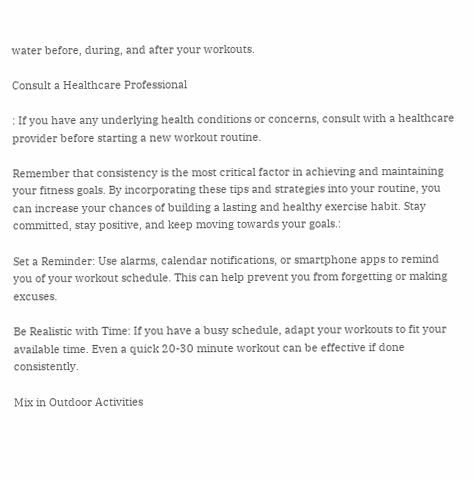water before, during, and after your workouts.

Consult a Healthcare Professional

: If you have any underlying health conditions or concerns, consult with a healthcare provider before starting a new workout routine.

Remember that consistency is the most critical factor in achieving and maintaining your fitness goals. By incorporating these tips and strategies into your routine, you can increase your chances of building a lasting and healthy exercise habit. Stay committed, stay positive, and keep moving towards your goals.:

Set a Reminder: Use alarms, calendar notifications, or smartphone apps to remind you of your workout schedule. This can help prevent you from forgetting or making excuses.

Be Realistic with Time: If you have a busy schedule, adapt your workouts to fit your available time. Even a quick 20-30 minute workout can be effective if done consistently.

Mix in Outdoor Activities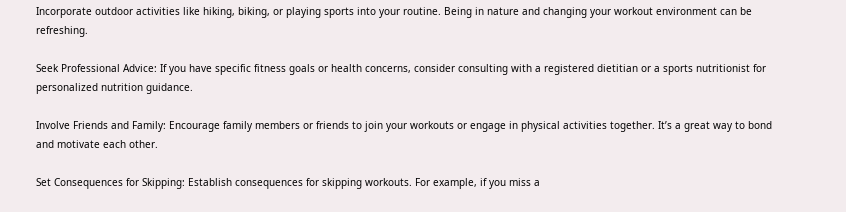Incorporate outdoor activities like hiking, biking, or playing sports into your routine. Being in nature and changing your workout environment can be refreshing.

Seek Professional Advice: If you have specific fitness goals or health concerns, consider consulting with a registered dietitian or a sports nutritionist for personalized nutrition guidance.

Involve Friends and Family: Encourage family members or friends to join your workouts or engage in physical activities together. It’s a great way to bond and motivate each other.

Set Consequences for Skipping: Establish consequences for skipping workouts. For example, if you miss a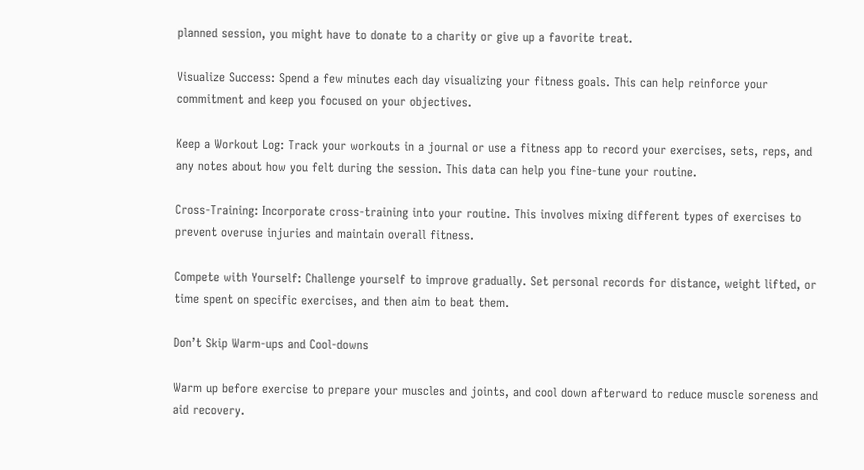planned session, you might have to donate to a charity or give up a favorite treat.

Visualize Success: Spend a few minutes each day visualizing your fitness goals. This can help reinforce your commitment and keep you focused on your objectives.

Keep a Workout Log: Track your workouts in a journal or use a fitness app to record your exercises, sets, reps, and any notes about how you felt during the session. This data can help you fine-tune your routine.

Cross-Training: Incorporate cross-training into your routine. This involves mixing different types of exercises to prevent overuse injuries and maintain overall fitness.

Compete with Yourself: Challenge yourself to improve gradually. Set personal records for distance, weight lifted, or time spent on specific exercises, and then aim to beat them.

Don’t Skip Warm-ups and Cool-downs

Warm up before exercise to prepare your muscles and joints, and cool down afterward to reduce muscle soreness and aid recovery.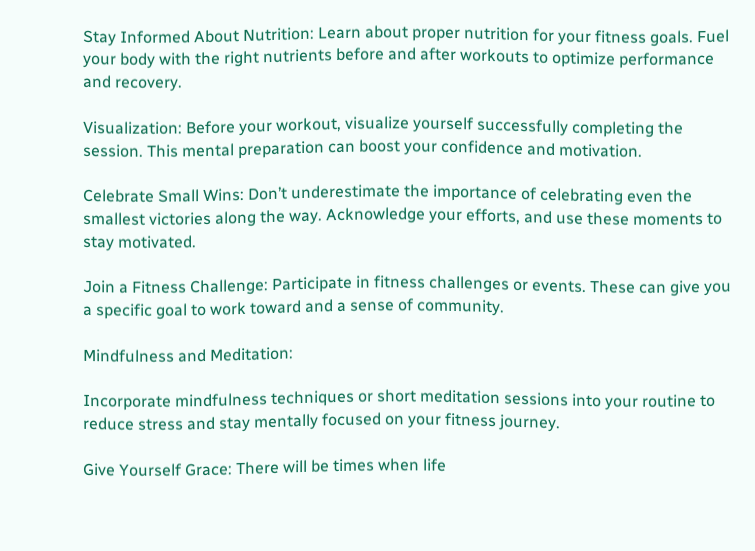Stay Informed About Nutrition: Learn about proper nutrition for your fitness goals. Fuel your body with the right nutrients before and after workouts to optimize performance and recovery.

Visualization: Before your workout, visualize yourself successfully completing the session. This mental preparation can boost your confidence and motivation.

Celebrate Small Wins: Don’t underestimate the importance of celebrating even the smallest victories along the way. Acknowledge your efforts, and use these moments to stay motivated.

Join a Fitness Challenge: Participate in fitness challenges or events. These can give you a specific goal to work toward and a sense of community.

Mindfulness and Meditation:

Incorporate mindfulness techniques or short meditation sessions into your routine to reduce stress and stay mentally focused on your fitness journey.

Give Yourself Grace: There will be times when life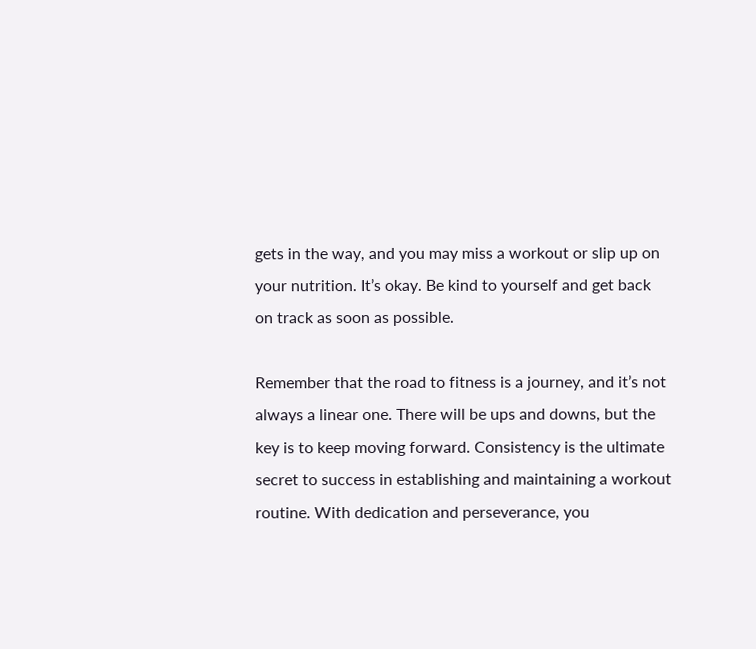gets in the way, and you may miss a workout or slip up on your nutrition. It’s okay. Be kind to yourself and get back on track as soon as possible.

Remember that the road to fitness is a journey, and it’s not always a linear one. There will be ups and downs, but the key is to keep moving forward. Consistency is the ultimate secret to success in establishing and maintaining a workout routine. With dedication and perseverance, you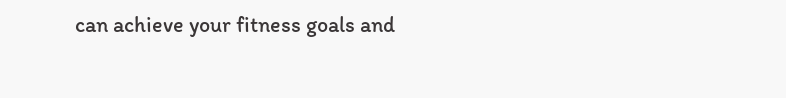can achieve your fitness goals and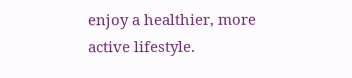enjoy a healthier, more active lifestyle.